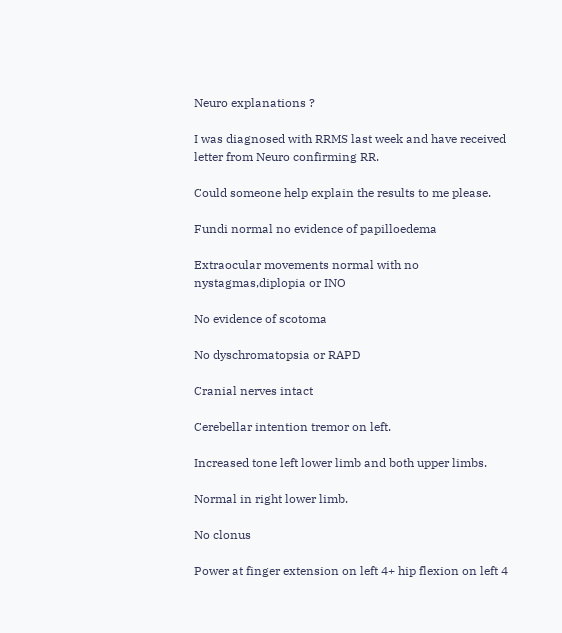Neuro explanations ?

I was diagnosed with RRMS last week and have received letter from Neuro confirming RR.

Could someone help explain the results to me please.

Fundi normal no evidence of papilloedema

Extraocular movements normal with no nystagmas,diplopia or INO

No evidence of scotoma

No dyschromatopsia or RAPD

Cranial nerves intact

Cerebellar intention tremor on left.

Increased tone left lower limb and both upper limbs.

Normal in right lower limb.

No clonus

Power at finger extension on left 4+ hip flexion on left 4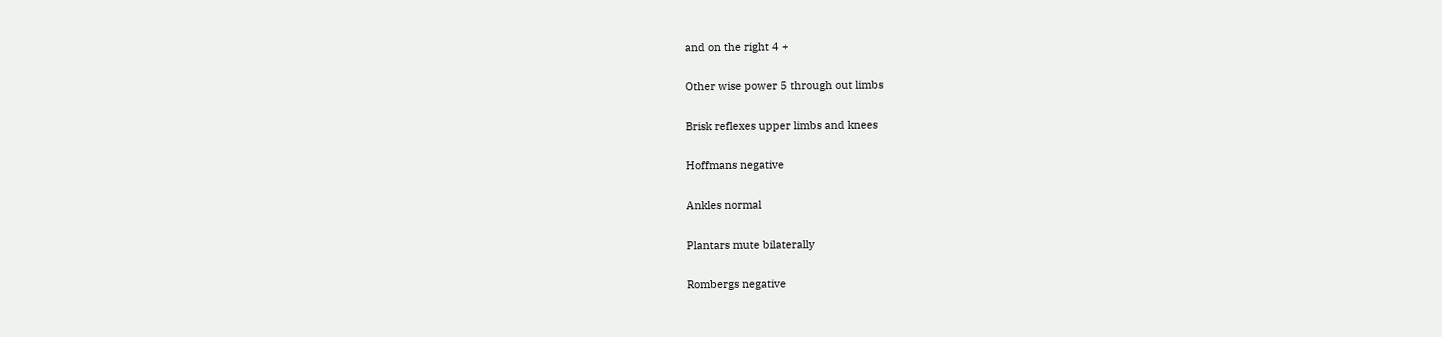and on the right 4 +

Other wise power 5 through out limbs

Brisk reflexes upper limbs and knees

Hoffmans negative

Ankles normal

Plantars mute bilaterally

Rombergs negative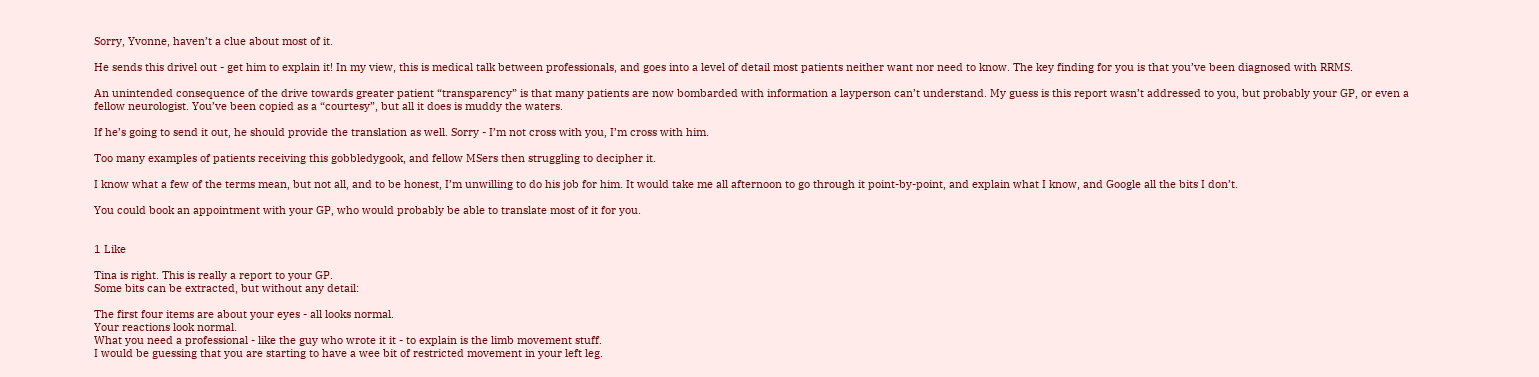Sorry, Yvonne, haven’t a clue about most of it.

He sends this drivel out - get him to explain it! In my view, this is medical talk between professionals, and goes into a level of detail most patients neither want nor need to know. The key finding for you is that you’ve been diagnosed with RRMS.

An unintended consequence of the drive towards greater patient “transparency” is that many patients are now bombarded with information a layperson can’t understand. My guess is this report wasn’t addressed to you, but probably your GP, or even a fellow neurologist. You’ve been copied as a “courtesy”, but all it does is muddy the waters.

If he’s going to send it out, he should provide the translation as well. Sorry - I’m not cross with you, I’m cross with him.

Too many examples of patients receiving this gobbledygook, and fellow MSers then struggling to decipher it.

I know what a few of the terms mean, but not all, and to be honest, I’m unwilling to do his job for him. It would take me all afternoon to go through it point-by-point, and explain what I know, and Google all the bits I don’t.

You could book an appointment with your GP, who would probably be able to translate most of it for you.


1 Like

Tina is right. This is really a report to your GP.
Some bits can be extracted, but without any detail:

The first four items are about your eyes - all looks normal.
Your reactions look normal.
What you need a professional - like the guy who wrote it it - to explain is the limb movement stuff.
I would be guessing that you are starting to have a wee bit of restricted movement in your left leg.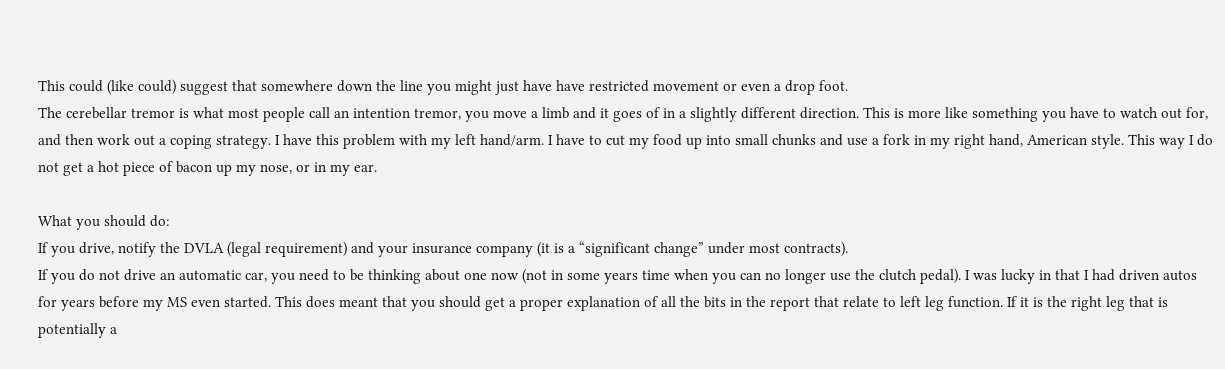This could (like could) suggest that somewhere down the line you might just have have restricted movement or even a drop foot.
The cerebellar tremor is what most people call an intention tremor, you move a limb and it goes of in a slightly different direction. This is more like something you have to watch out for, and then work out a coping strategy. I have this problem with my left hand/arm. I have to cut my food up into small chunks and use a fork in my right hand, American style. This way I do not get a hot piece of bacon up my nose, or in my ear.

What you should do:
If you drive, notify the DVLA (legal requirement) and your insurance company (it is a “significant change” under most contracts).
If you do not drive an automatic car, you need to be thinking about one now (not in some years time when you can no longer use the clutch pedal). I was lucky in that I had driven autos for years before my MS even started. This does meant that you should get a proper explanation of all the bits in the report that relate to left leg function. If it is the right leg that is potentially a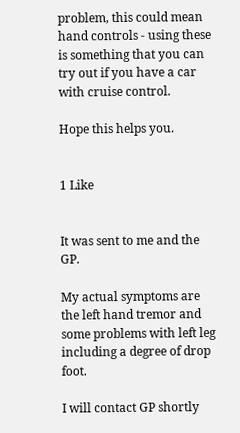problem, this could mean hand controls - using these is something that you can try out if you have a car with cruise control.

Hope this helps you.


1 Like


It was sent to me and the GP.

My actual symptoms are the left hand tremor and some problems with left leg including a degree of drop foot.

I will contact GP shortly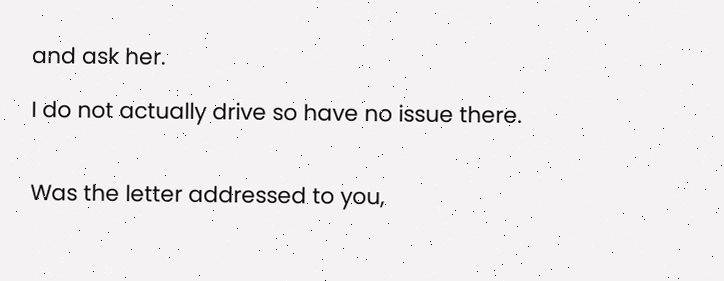and ask her.

I do not actually drive so have no issue there.


Was the letter addressed to you,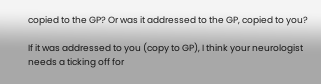copied to the GP? Or was it addressed to the GP, copied to you?

If it was addressed to you (copy to GP), I think your neurologist needs a ticking off for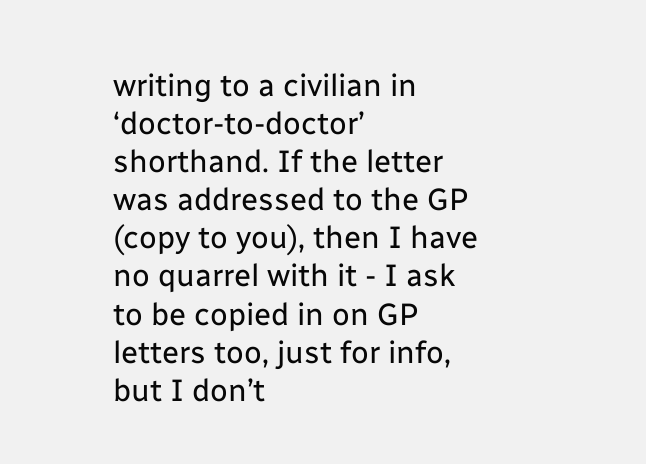writing to a civilian in ‘doctor-to-doctor’ shorthand. If the letter was addressed to the GP (copy to you), then I have no quarrel with it - I ask to be copied in on GP letters too, just for info, but I don’t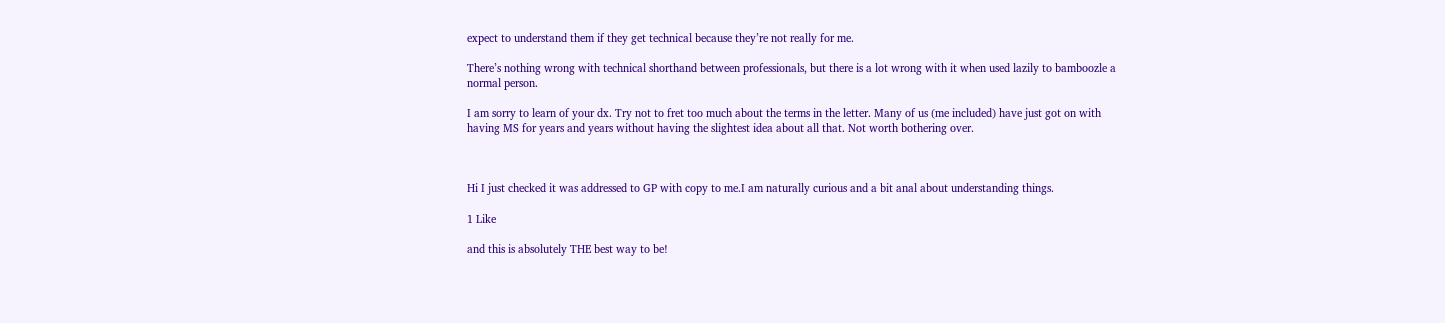expect to understand them if they get technical because they’re not really for me.

There’s nothing wrong with technical shorthand between professionals, but there is a lot wrong with it when used lazily to bamboozle a normal person.

I am sorry to learn of your dx. Try not to fret too much about the terms in the letter. Many of us (me included) have just got on with having MS for years and years without having the slightest idea about all that. Not worth bothering over.



Hi I just checked it was addressed to GP with copy to me.I am naturally curious and a bit anal about understanding things.

1 Like

and this is absolutely THE best way to be!